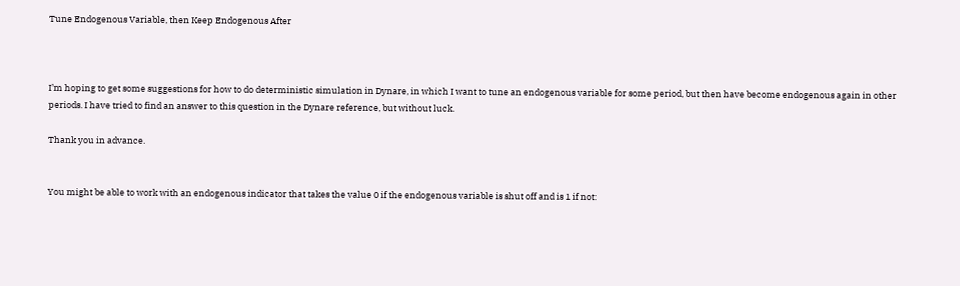Tune Endogenous Variable, then Keep Endogenous After



I’m hoping to get some suggestions for how to do deterministic simulation in Dynare, in which I want to tune an endogenous variable for some period, but then have become endogenous again in other periods. I have tried to find an answer to this question in the Dynare reference, but without luck.

Thank you in advance.


You might be able to work with an endogenous indicator that takes the value 0 if the endogenous variable is shut off and is 1 if not: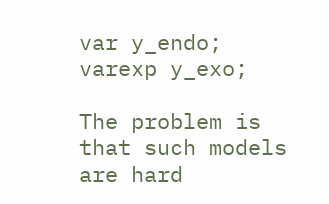var y_endo;
varexp y_exo;

The problem is that such models are hard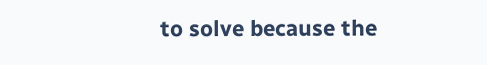to solve because the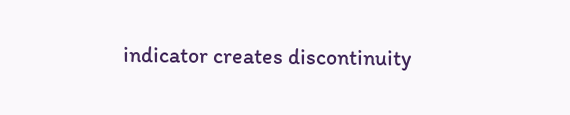indicator creates discontinuity